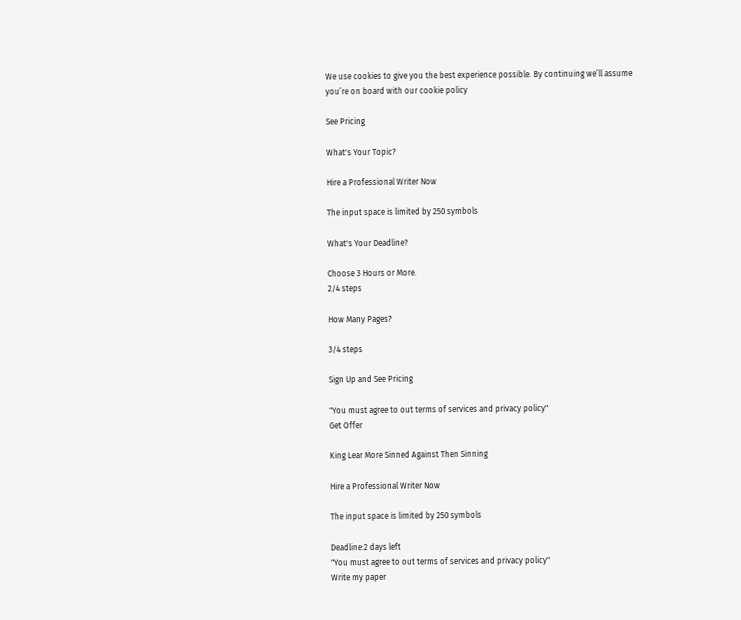We use cookies to give you the best experience possible. By continuing we’ll assume you’re on board with our cookie policy

See Pricing

What's Your Topic?

Hire a Professional Writer Now

The input space is limited by 250 symbols

What's Your Deadline?

Choose 3 Hours or More.
2/4 steps

How Many Pages?

3/4 steps

Sign Up and See Pricing

"You must agree to out terms of services and privacy policy"
Get Offer

King Lear More Sinned Against Then Sinning

Hire a Professional Writer Now

The input space is limited by 250 symbols

Deadline:2 days left
"You must agree to out terms of services and privacy policy"
Write my paper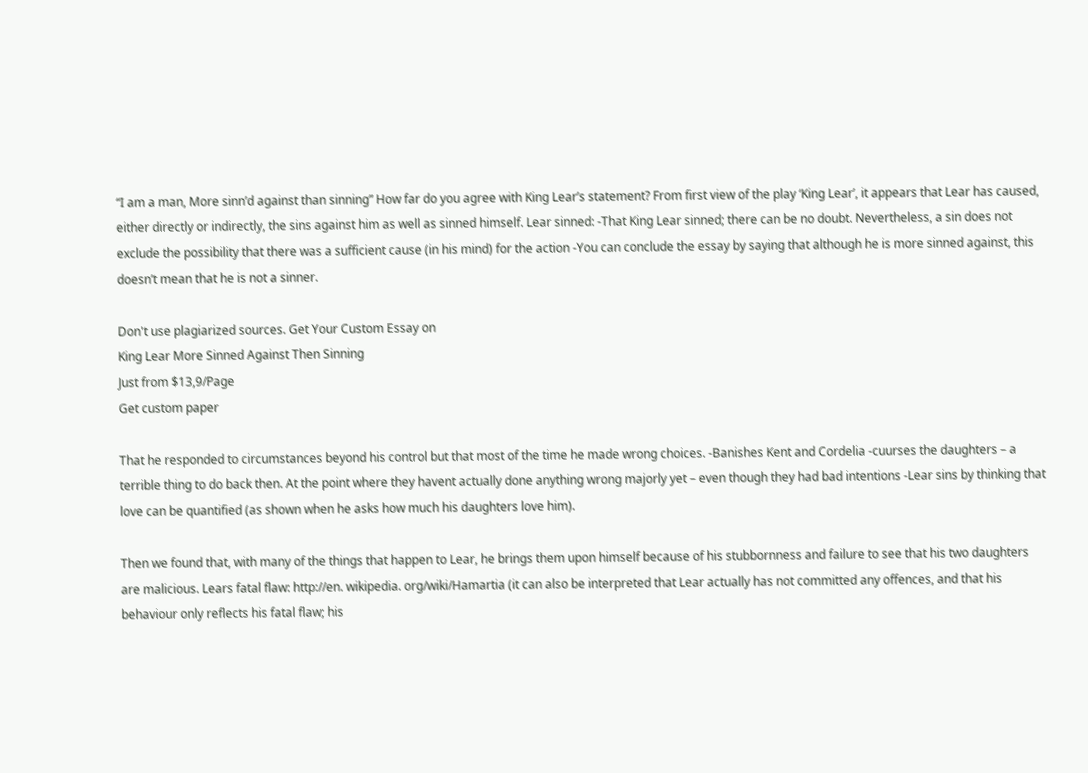“I am a man, More sinn’d against than sinning” How far do you agree with King Lear’s statement? From first view of the play ‘King Lear’, it appears that Lear has caused, either directly or indirectly, the sins against him as well as sinned himself. Lear sinned: -That King Lear sinned; there can be no doubt. Nevertheless, a sin does not exclude the possibility that there was a sufficient cause (in his mind) for the action -You can conclude the essay by saying that although he is more sinned against, this doesn’t mean that he is not a sinner.

Don't use plagiarized sources. Get Your Custom Essay on
King Lear More Sinned Against Then Sinning
Just from $13,9/Page
Get custom paper

That he responded to circumstances beyond his control but that most of the time he made wrong choices. -Banishes Kent and Cordelia -cuurses the daughters – a terrible thing to do back then. At the point where they havent actually done anything wrong majorly yet – even though they had bad intentions -Lear sins by thinking that love can be quantified (as shown when he asks how much his daughters love him).

Then we found that, with many of the things that happen to Lear, he brings them upon himself because of his stubbornness and failure to see that his two daughters are malicious. Lears fatal flaw: http://en. wikipedia. org/wiki/Hamartia (it can also be interpreted that Lear actually has not committed any offences, and that his behaviour only reflects his fatal flaw; his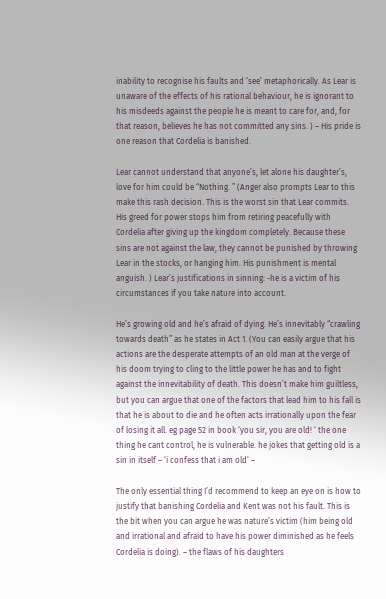inability to recognise his faults and ‘see’ metaphorically. As Lear is unaware of the effects of his rational behaviour, he is ignorant to his misdeeds against the people he is meant to care for, and, for that reason, believes he has not committed any sins. ) – His pride is one reason that Cordelia is banished.

Lear cannot understand that anyone’s, let alone his daughter’s, love for him could be “Nothing. ” (Anger also prompts Lear to this make this rash decision. This is the worst sin that Lear commits. His greed for power stops him from retiring peacefully with Cordelia after giving up the kingdom completely. Because these sins are not against the law, they cannot be punished by throwing Lear in the stocks, or hanging him. His punishment is mental anguish. ) Lear’s justifications in sinning: -he is a victim of his circumstances if you take nature into account.

He’s growing old and he’s afraid of dying. He’s innevitably “crawling towards death” as he states in Act 1. (You can easily argue that his actions are the desperate attempts of an old man at the verge of his doom trying to cling to the little power he has and to fight against the innevitability of death. This doesn’t make him guiltless, but you can argue that one of the factors that lead him to his fall is that he is about to die and he often acts irrationally upon the fear of losing it all. eg page 52 in book ‘you sir, you are old! ‘ the one thing he cant control, he is vulnerable. he jokes that getting old is a sin in itself – ‘i confess that i am old’ –

The only essential thing I’d recommend to keep an eye on is how to justify that banishing Cordelia and Kent was not his fault. This is the bit when you can argue he was nature’s victim (him being old and irrational and afraid to have his power diminished as he feels Cordelia is doing). – the flaws of his daughters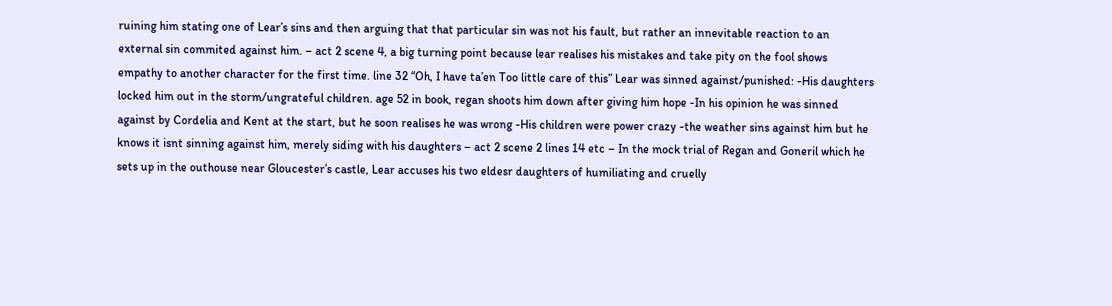ruining him stating one of Lear’s sins and then arguing that that particular sin was not his fault, but rather an innevitable reaction to an external sin commited against him. – act 2 scene 4, a big turning point because lear realises his mistakes and take pity on the fool shows empathy to another character for the first time. line 32 “Oh, I have ta’en Too little care of this” Lear was sinned against/punished: -His daughters locked him out in the storm/ungrateful children. age 52 in book, regan shoots him down after giving him hope -In his opinion he was sinned against by Cordelia and Kent at the start, but he soon realises he was wrong -His children were power crazy -the weather sins against him but he knows it isnt sinning against him, merely siding with his daughters – act 2 scene 2 lines 14 etc – In the mock trial of Regan and Goneril which he sets up in the outhouse near Gloucester’s castle, Lear accuses his two eldesr daughters of humiliating and cruelly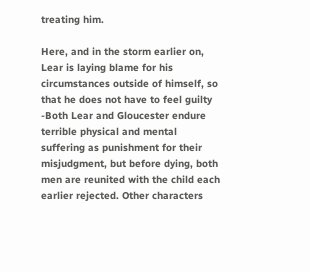treating him.

Here, and in the storm earlier on, Lear is laying blame for his circumstances outside of himself, so that he does not have to feel guilty -Both Lear and Gloucester endure terrible physical and mental suffering as punishment for their misjudgment, but before dying, both men are reunited with the child each earlier rejected. Other characters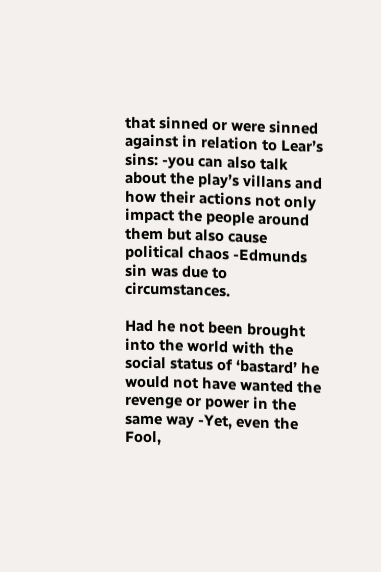that sinned or were sinned against in relation to Lear’s sins: -you can also talk about the play’s villans and how their actions not only impact the people around them but also cause political chaos -Edmunds sin was due to circumstances.

Had he not been brought into the world with the social status of ‘bastard’ he would not have wanted the revenge or power in the same way -Yet, even the Fool,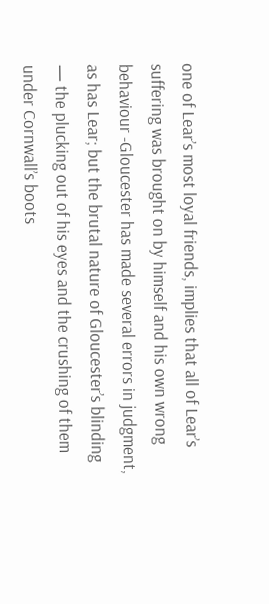one of Lear’s most loyal friends, implies that all of Lear’s suffering was brought on by himself and his own wrong behaviour -Gloucester has made several errors in judgment, as has Lear; but the brutal nature of Gloucester’s blinding — the plucking out of his eyes and the crushing of them under Cornwall’s boots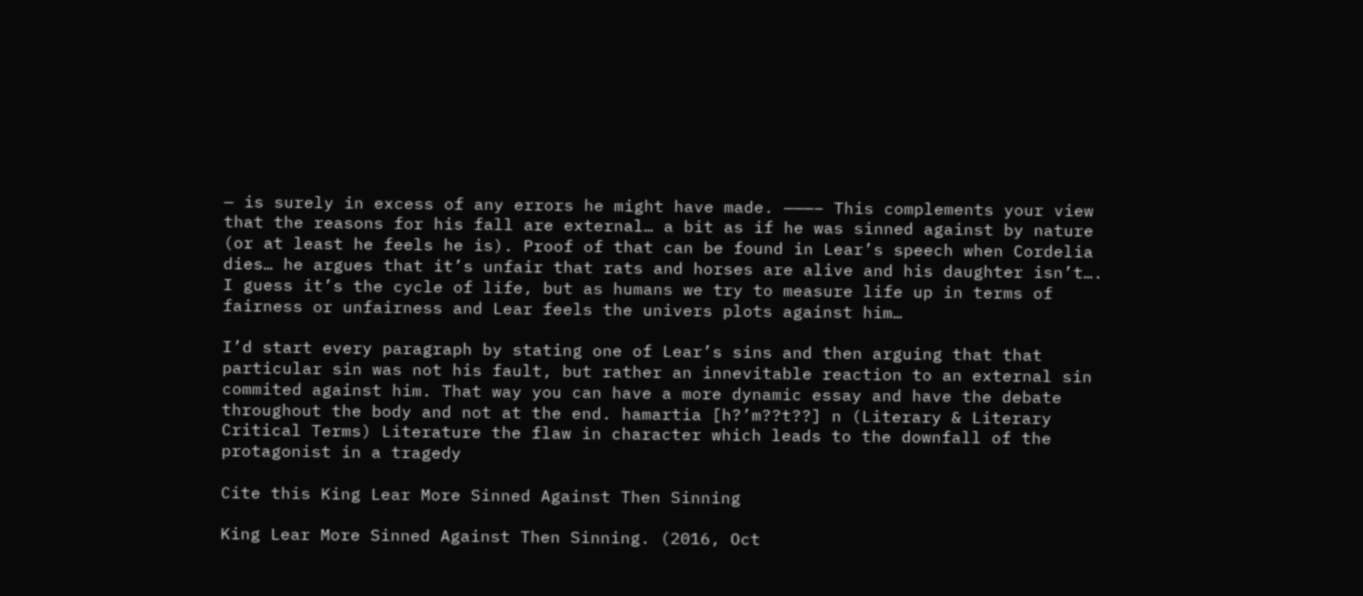— is surely in excess of any errors he might have made. ———– This complements your view that the reasons for his fall are external… a bit as if he was sinned against by nature (or at least he feels he is). Proof of that can be found in Lear’s speech when Cordelia dies… he argues that it’s unfair that rats and horses are alive and his daughter isn’t…. I guess it’s the cycle of life, but as humans we try to measure life up in terms of fairness or unfairness and Lear feels the univers plots against him…

I’d start every paragraph by stating one of Lear’s sins and then arguing that that particular sin was not his fault, but rather an innevitable reaction to an external sin commited against him. That way you can have a more dynamic essay and have the debate throughout the body and not at the end. hamartia [h?’m??t??] n (Literary & Literary Critical Terms) Literature the flaw in character which leads to the downfall of the protagonist in a tragedy

Cite this King Lear More Sinned Against Then Sinning

King Lear More Sinned Against Then Sinning. (2016, Oct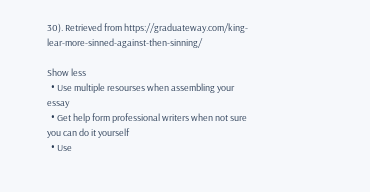30). Retrieved from https://graduateway.com/king-lear-more-sinned-against-then-sinning/

Show less
  • Use multiple resourses when assembling your essay
  • Get help form professional writers when not sure you can do it yourself
  • Use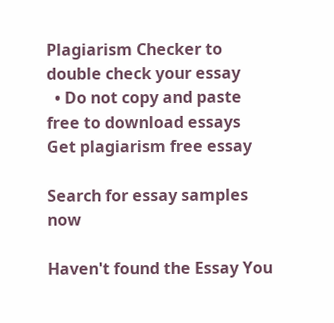Plagiarism Checker to double check your essay
  • Do not copy and paste free to download essays
Get plagiarism free essay

Search for essay samples now

Haven't found the Essay You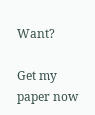Want?

Get my paper now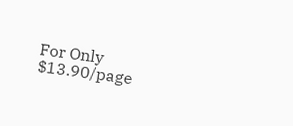For Only $13.90/page